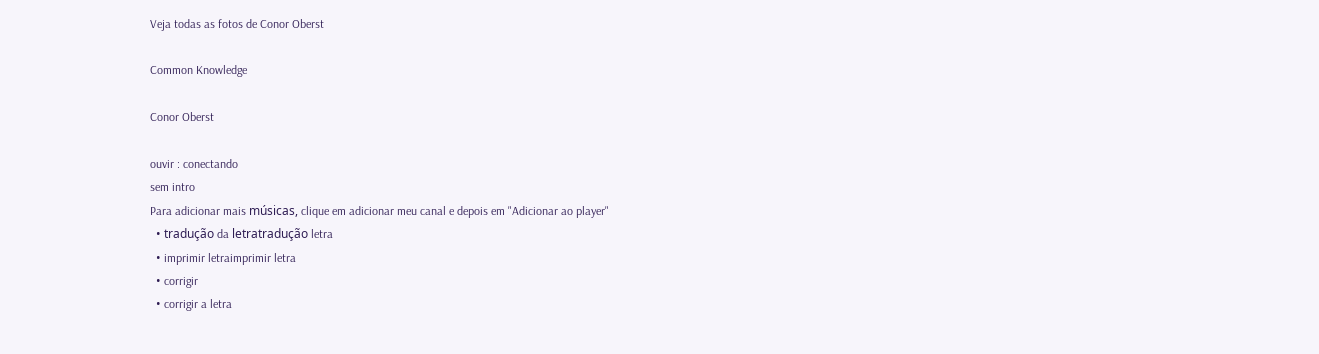Veja todas as fotos de Conor Oberst

Common Knowledge

Conor Oberst

ouvir : conectando
sem intro
Para adicionar mais músicas, clique em adicionar meu canal e depois em "Adicionar ao player"
  • tradução da letratradução letra
  • imprimir letraimprimir letra
  • corrigir
  • corrigir a letra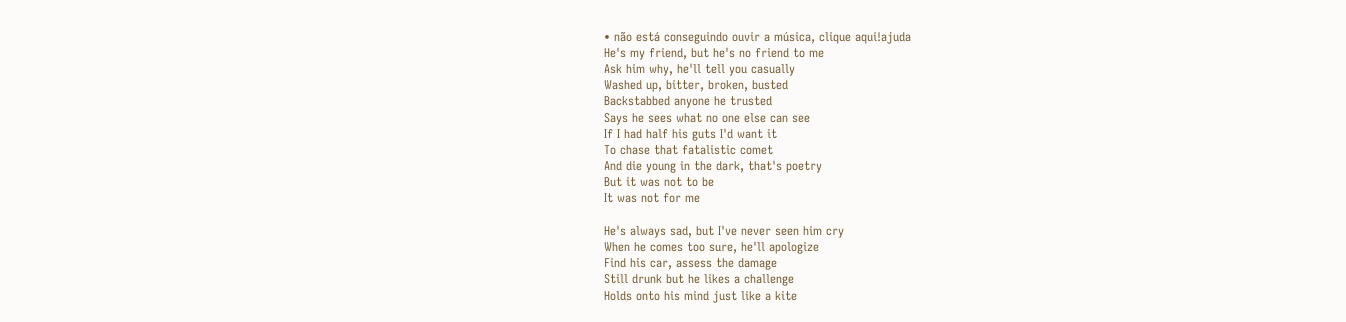• não está conseguindo ouvir a música, clique aqui!ajuda
He's my friend, but he's no friend to me
Ask him why, he'll tell you casually
Washed up, bitter, broken, busted
Backstabbed anyone he trusted
Says he sees what no one else can see
If I had half his guts I'd want it
To chase that fatalistic comet
And die young in the dark, that's poetry
But it was not to be
It was not for me

He's always sad, but I've never seen him cry
When he comes too sure, he'll apologize
Find his car, assess the damage
Still drunk but he likes a challenge
Holds onto his mind just like a kite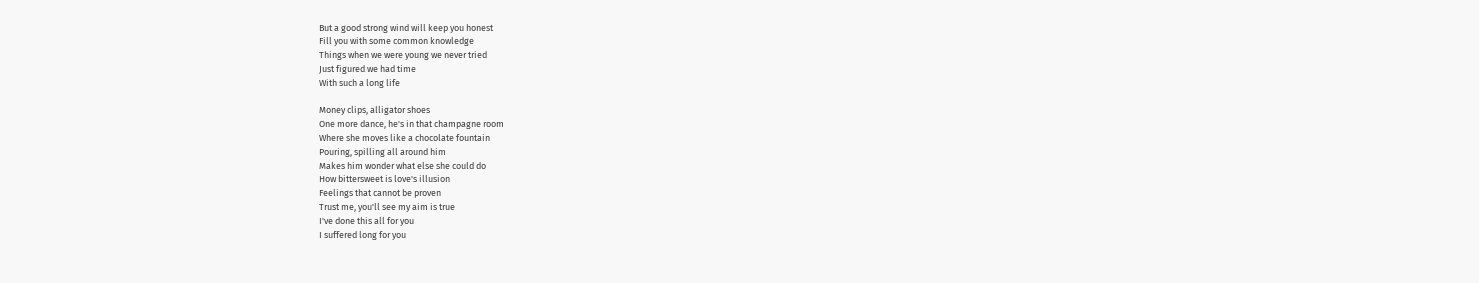But a good strong wind will keep you honest
Fill you with some common knowledge
Things when we were young we never tried
Just figured we had time
With such a long life

Money clips, alligator shoes
One more dance, he's in that champagne room
Where she moves like a chocolate fountain
Pouring, spilling all around him
Makes him wonder what else she could do
How bittersweet is love's illusion
Feelings that cannot be proven
Trust me, you'll see my aim is true
I've done this all for you
I suffered long for you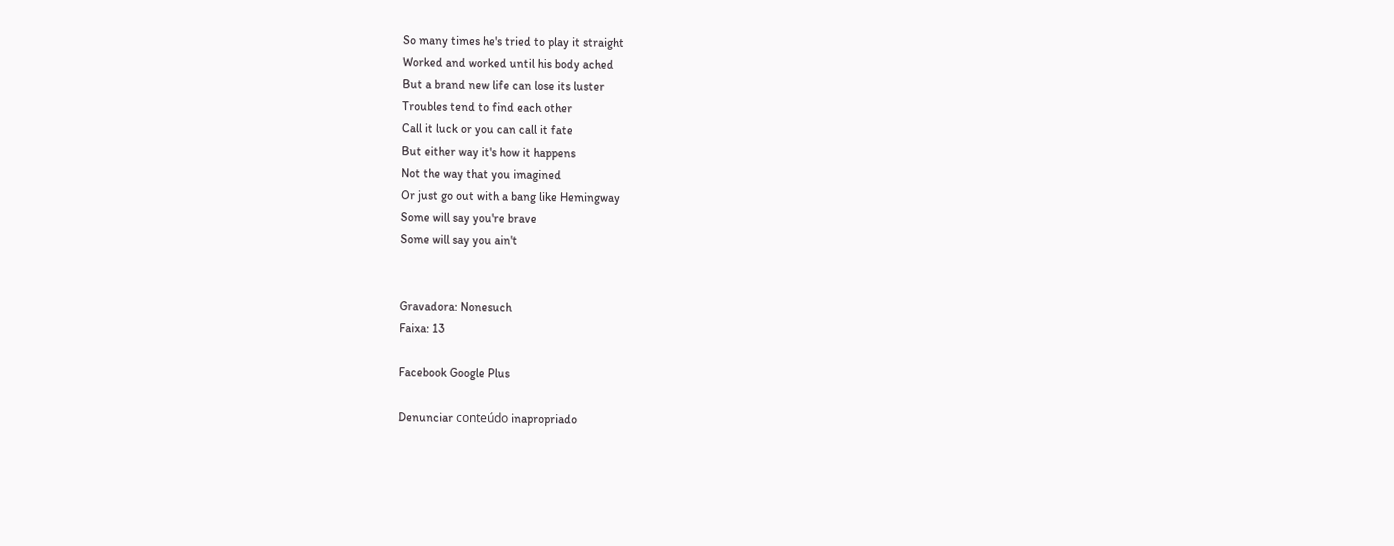So many times he's tried to play it straight
Worked and worked until his body ached
But a brand new life can lose its luster
Troubles tend to find each other
Call it luck or you can call it fate
But either way it's how it happens
Not the way that you imagined
Or just go out with a bang like Hemingway
Some will say you're brave
Some will say you ain't


Gravadora: Nonesuch
Faixa: 13

Facebook Google Plus

Denunciar conteúdo inapropriado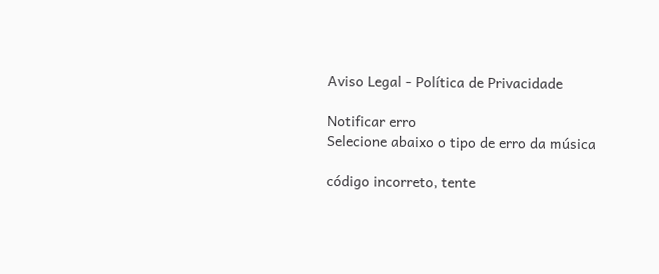Aviso Legal - Política de Privacidade

Notificar erro
Selecione abaixo o tipo de erro da música

código incorreto, tente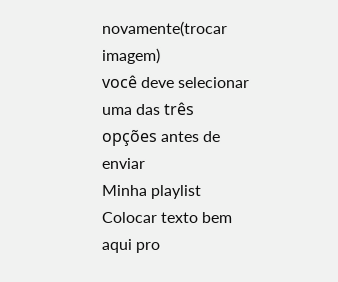novamente(trocar imagem)
você deve selecionar uma das três opções antes de enviar
Minha playlist
Colocar texto bem aqui pro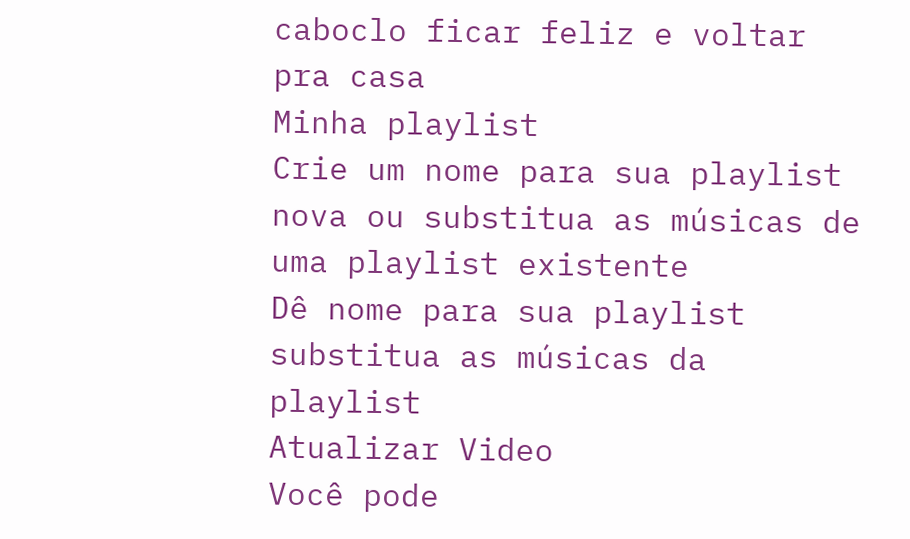caboclo ficar feliz e voltar pra casa
Minha playlist
Crie um nome para sua playlist nova ou substitua as músicas de uma playlist existente
Dê nome para sua playlist
substitua as músicas da playlist
Atualizar Video
Você pode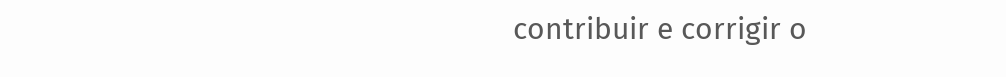contribuir e corrigir o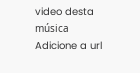video desta música
Adicione a url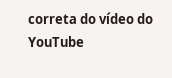correta do vídeo do YouTube